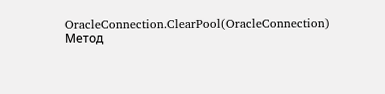OracleConnection.ClearPool(OracleConnection) Метод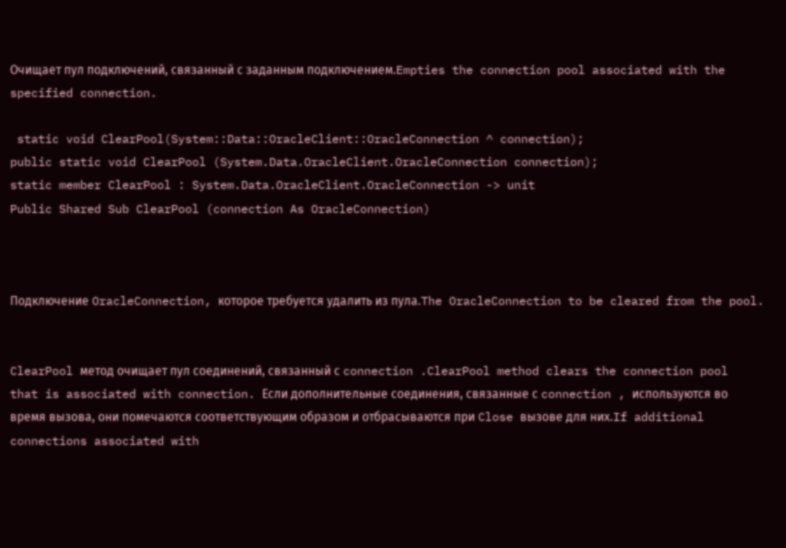Очищает пул подключений, связанный с заданным подключением.Empties the connection pool associated with the specified connection.

 static void ClearPool(System::Data::OracleClient::OracleConnection ^ connection);
public static void ClearPool (System.Data.OracleClient.OracleConnection connection);
static member ClearPool : System.Data.OracleClient.OracleConnection -> unit
Public Shared Sub ClearPool (connection As OracleConnection)



Подключение OracleConnection, которое требуется удалить из пула.The OracleConnection to be cleared from the pool.


ClearPool метод очищает пул соединений, связанный с connection .ClearPool method clears the connection pool that is associated with connection. Если дополнительные соединения, связанные с connection , используются во время вызова, они помечаются соответствующим образом и отбрасываются при Close вызове для них.If additional connections associated with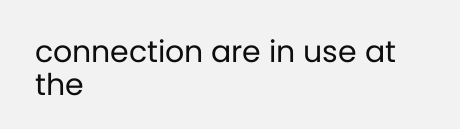connection are in use at the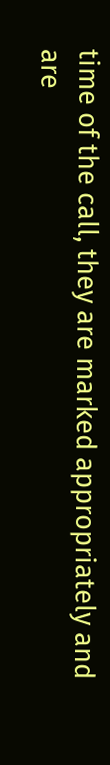time of the call, they are marked appropriately and are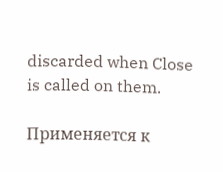discarded when Close is called on them.

Применяется к